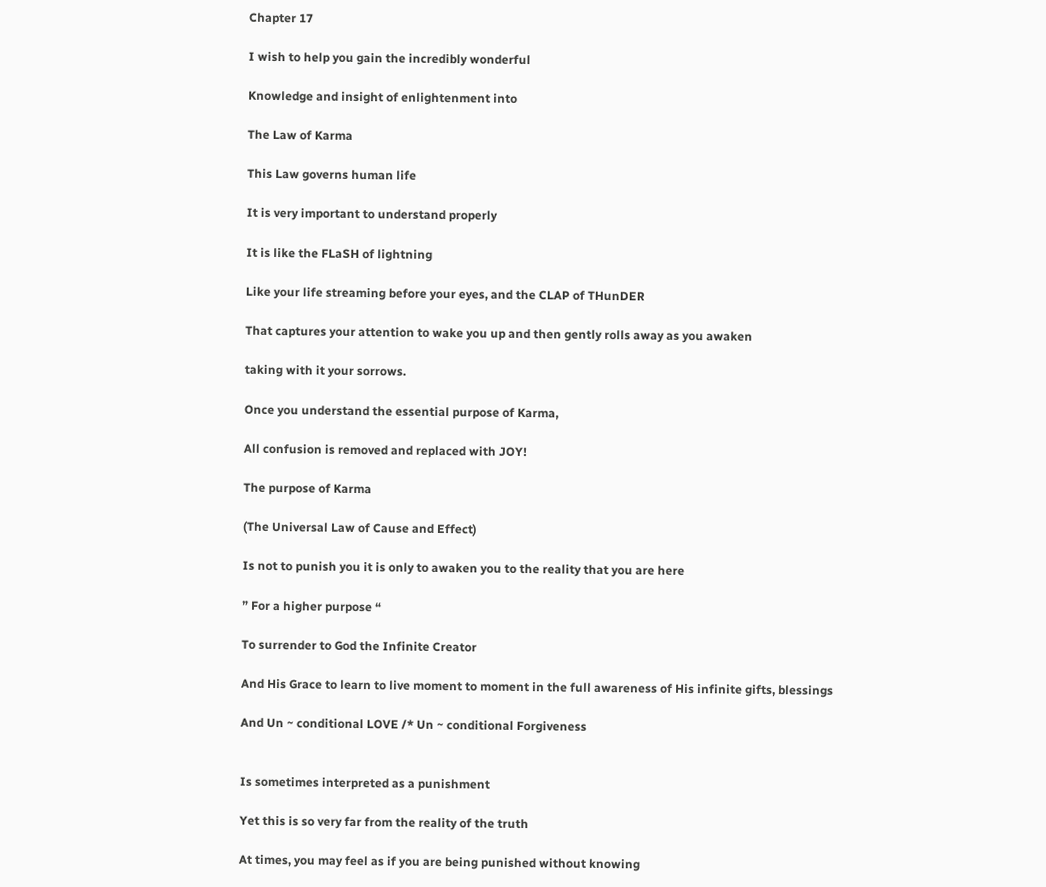Chapter 17

I wish to help you gain the incredibly wonderful

Knowledge and insight of enlightenment into

The Law of Karma

This Law governs human life

It is very important to understand properly

It is like the FLaSH of lightning

Like your life streaming before your eyes, and the CLAP of THunDER

That captures your attention to wake you up and then gently rolls away as you awaken

taking with it your sorrows.

Once you understand the essential purpose of Karma,

All confusion is removed and replaced with JOY!

The purpose of Karma

(The Universal Law of Cause and Effect)

Is not to punish you it is only to awaken you to the reality that you are here

” For a higher purpose “

To surrender to God the Infinite Creator

And His Grace to learn to live moment to moment in the full awareness of His infinite gifts, blessings

And Un ~ conditional LOVE /* Un ~ conditional Forgiveness


Is sometimes interpreted as a punishment

Yet this is so very far from the reality of the truth

At times, you may feel as if you are being punished without knowing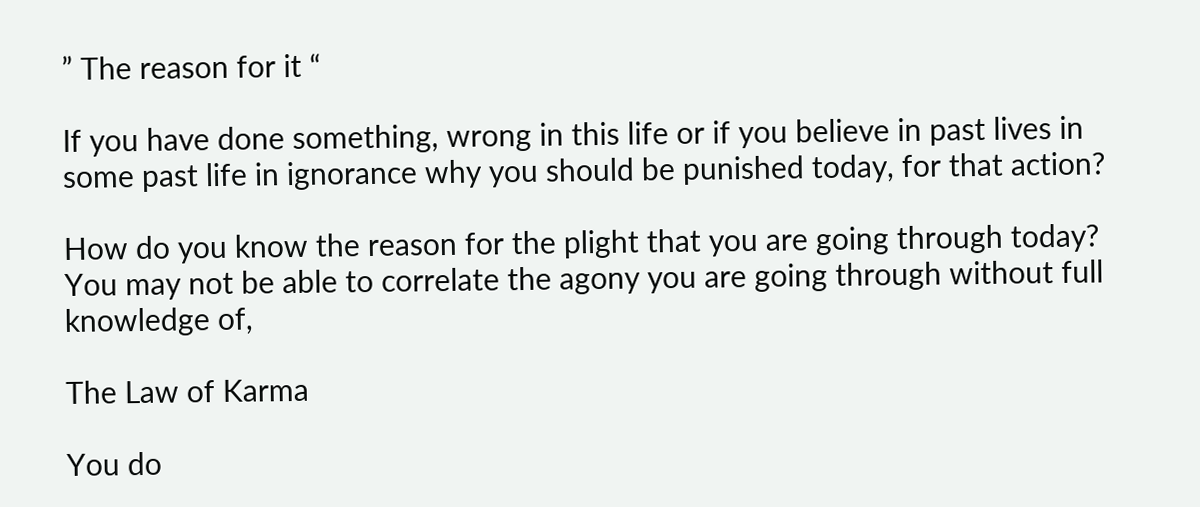” The reason for it “

If you have done something, wrong in this life or if you believe in past lives in some past life in ignorance why you should be punished today, for that action?

How do you know the reason for the plight that you are going through today? You may not be able to correlate the agony you are going through without full knowledge of,

The Law of Karma

You do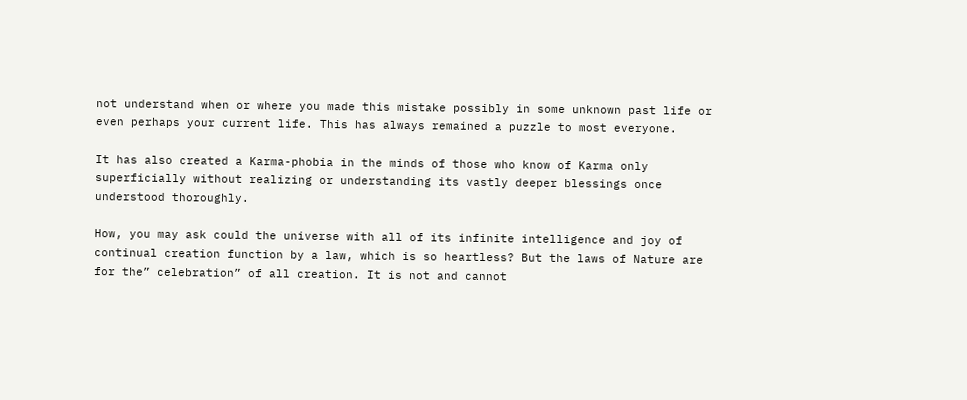not understand when or where you made this mistake possibly in some unknown past life or even perhaps your current life. This has always remained a puzzle to most everyone.

It has also created a Karma-phobia in the minds of those who know of Karma only superficially without realizing or understanding its vastly deeper blessings once understood thoroughly.

How, you may ask could the universe with all of its infinite intelligence and joy of continual creation function by a law, which is so heartless? But the laws of Nature are for the” celebration” of all creation. It is not and cannot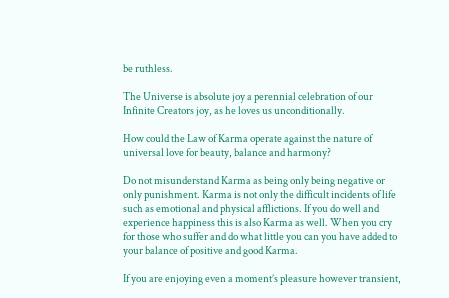be ruthless.

The Universe is absolute joy a perennial celebration of our Infinite Creators joy, as he loves us unconditionally.

How could the Law of Karma operate against the nature of universal love for beauty, balance and harmony?

Do not misunderstand Karma as being only being negative or only punishment. Karma is not only the difficult incidents of life such as emotional and physical afflictions. If you do well and experience happiness this is also Karma as well. When you cry for those who suffer and do what little you can you have added to your balance of positive and good Karma.

If you are enjoying even a moment’s pleasure however transient,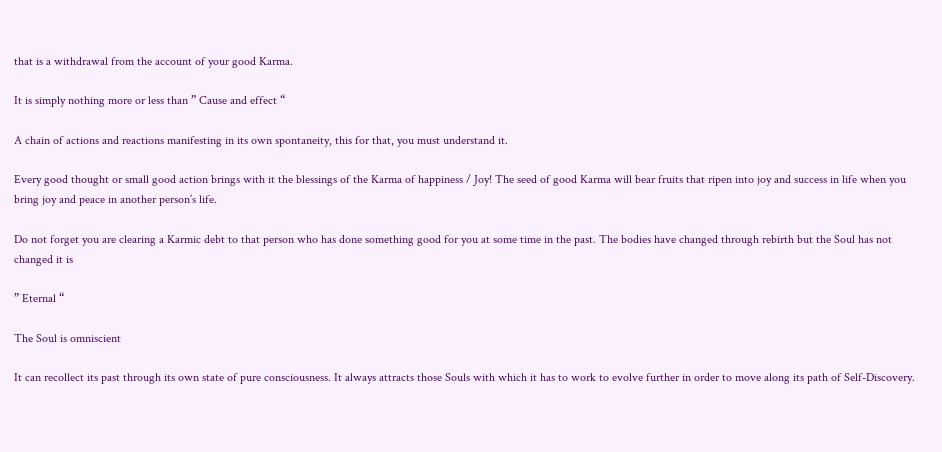that is a withdrawal from the account of your good Karma.

It is simply nothing more or less than ” Cause and effect “

A chain of actions and reactions manifesting in its own spontaneity, this for that, you must understand it.

Every good thought or small good action brings with it the blessings of the Karma of happiness / Joy! The seed of good Karma will bear fruits that ripen into joy and success in life when you bring joy and peace in another person’s life.

Do not forget you are clearing a Karmic debt to that person who has done something good for you at some time in the past. The bodies have changed through rebirth but the Soul has not changed it is

” Eternal “

The Soul is omniscient

It can recollect its past through its own state of pure consciousness. It always attracts those Souls with which it has to work to evolve further in order to move along its path of Self-Discovery.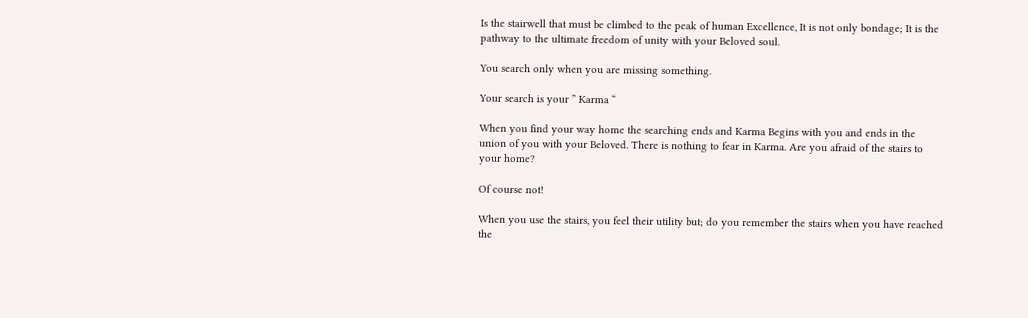Is the stairwell that must be climbed to the peak of human Excellence, It is not only bondage; It is the pathway to the ultimate freedom of unity with your Beloved soul.

You search only when you are missing something.

Your search is your ” Karma “

When you find your way home the searching ends and Karma Begins with you and ends in the union of you with your Beloved. There is nothing to fear in Karma. Are you afraid of the stairs to your home?

Of course not!

When you use the stairs, you feel their utility but; do you remember the stairs when you have reached the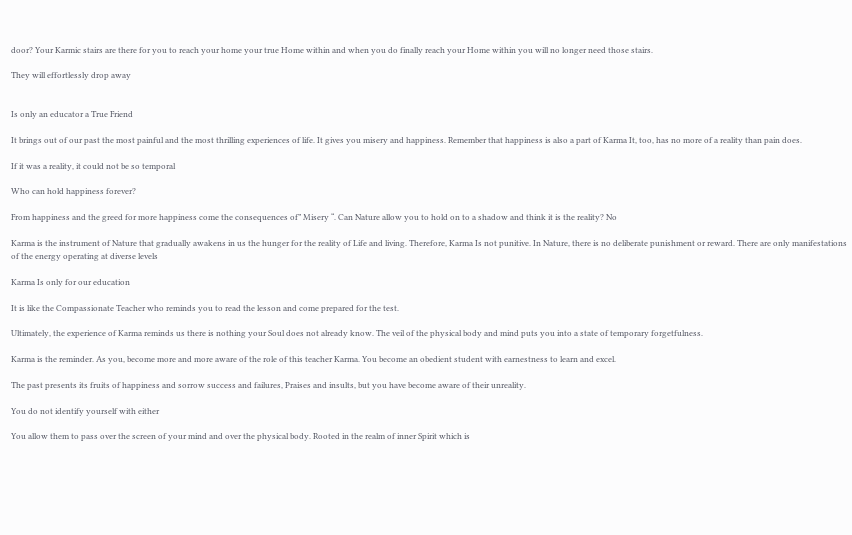door? Your Karmic stairs are there for you to reach your home your true Home within and when you do finally reach your Home within you will no longer need those stairs.

They will effortlessly drop away


Is only an educator a True Friend

It brings out of our past the most painful and the most thrilling experiences of life. It gives you misery and happiness. Remember that happiness is also a part of Karma It, too, has no more of a reality than pain does.

If it was a reality, it could not be so temporal

Who can hold happiness forever?

From happiness and the greed for more happiness come the consequences of” Misery “. Can Nature allow you to hold on to a shadow and think it is the reality? No

Karma is the instrument of Nature that gradually awakens in us the hunger for the reality of Life and living. Therefore, Karma Is not punitive. In Nature, there is no deliberate punishment or reward. There are only manifestations of the energy operating at diverse levels

Karma Is only for our education

It is like the Compassionate Teacher who reminds you to read the lesson and come prepared for the test.

Ultimately, the experience of Karma reminds us there is nothing your Soul does not already know. The veil of the physical body and mind puts you into a state of temporary forgetfulness.

Karma is the reminder. As you, become more and more aware of the role of this teacher Karma. You become an obedient student with earnestness to learn and excel.

The past presents its fruits of happiness and sorrow success and failures, Praises and insults, but you have become aware of their unreality.

You do not identify yourself with either

You allow them to pass over the screen of your mind and over the physical body. Rooted in the realm of inner Spirit which is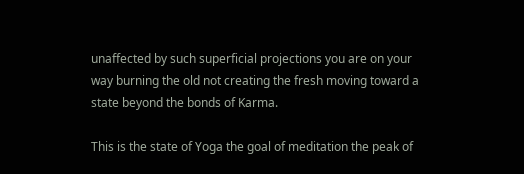unaffected by such superficial projections you are on your way burning the old not creating the fresh moving toward a state beyond the bonds of Karma.

This is the state of Yoga the goal of meditation the peak of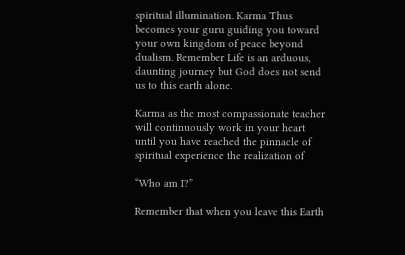spiritual illumination. Karma Thus becomes your guru guiding you toward your own kingdom of peace beyond dualism. Remember Life is an arduous, daunting journey but God does not send us to this earth alone.

Karma as the most compassionate teacher will continuously work in your heart until you have reached the pinnacle of spiritual experience the realization of

“Who am I?”

Remember that when you leave this Earth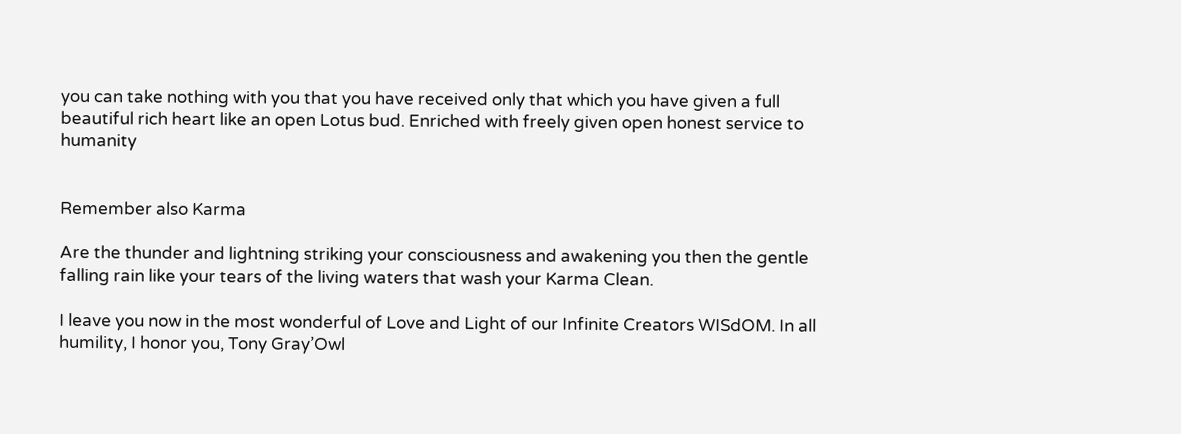you can take nothing with you that you have received only that which you have given a full beautiful rich heart like an open Lotus bud. Enriched with freely given open honest service to humanity


Remember also Karma

Are the thunder and lightning striking your consciousness and awakening you then the gentle falling rain like your tears of the living waters that wash your Karma Clean.

I leave you now in the most wonderful of Love and Light of our Infinite Creators WISdOM. In all humility, I honor you, Tony Gray’Owl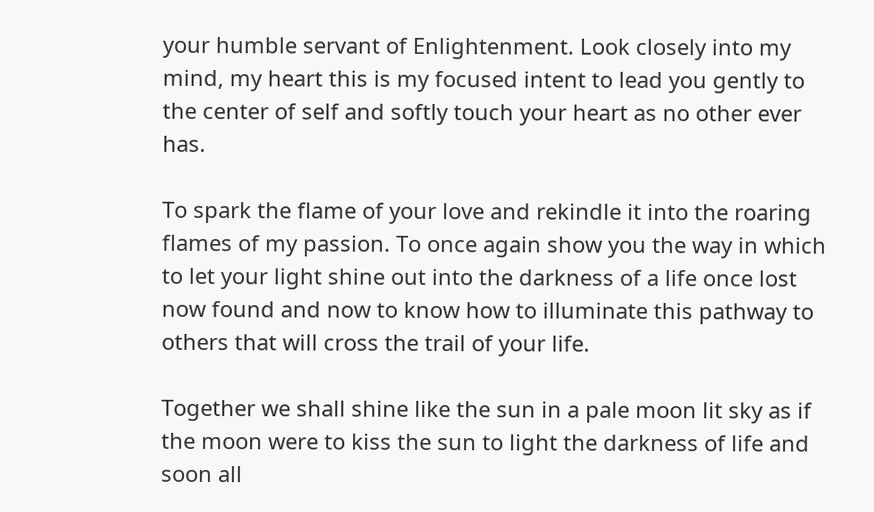your humble servant of Enlightenment. Look closely into my mind, my heart this is my focused intent to lead you gently to the center of self and softly touch your heart as no other ever has.

To spark the flame of your love and rekindle it into the roaring flames of my passion. To once again show you the way in which to let your light shine out into the darkness of a life once lost now found and now to know how to illuminate this pathway to others that will cross the trail of your life.

Together we shall shine like the sun in a pale moon lit sky as if the moon were to kiss the sun to light the darkness of life and soon all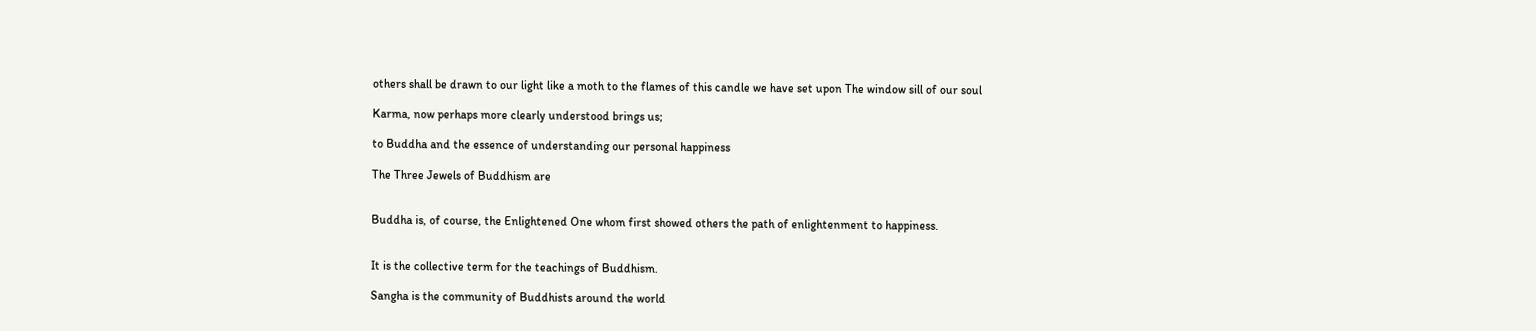others shall be drawn to our light like a moth to the flames of this candle we have set upon The window sill of our soul

Karma, now perhaps more clearly understood brings us;

to Buddha and the essence of understanding our personal happiness

The Three Jewels of Buddhism are


Buddha is, of course, the Enlightened One whom first showed others the path of enlightenment to happiness.


It is the collective term for the teachings of Buddhism.

Sangha is the community of Buddhists around the world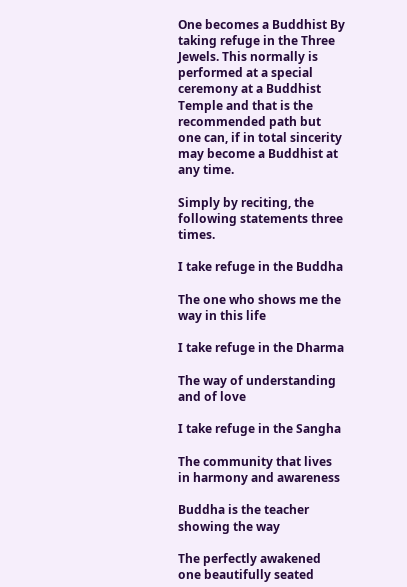One becomes a Buddhist By taking refuge in the Three Jewels. This normally is performed at a special ceremony at a Buddhist Temple and that is the recommended path but one can, if in total sincerity may become a Buddhist at any time.

Simply by reciting, the following statements three times.

I take refuge in the Buddha

The one who shows me the way in this life

I take refuge in the Dharma

The way of understanding and of love

I take refuge in the Sangha

The community that lives in harmony and awareness

Buddha is the teacher showing the way

The perfectly awakened one beautifully seated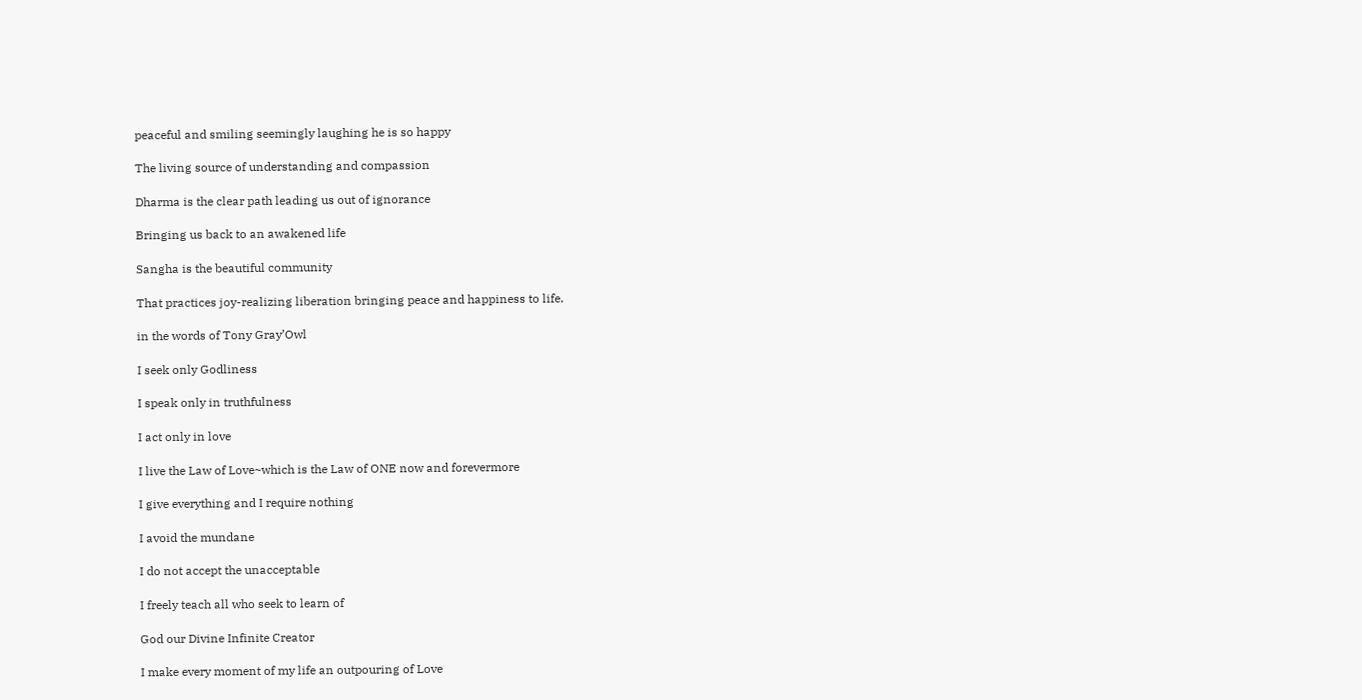peaceful and smiling seemingly laughing he is so happy

The living source of understanding and compassion

Dharma is the clear path leading us out of ignorance

Bringing us back to an awakened life

Sangha is the beautiful community

That practices joy-realizing liberation bringing peace and happiness to life.

in the words of Tony Gray’Owl

I seek only Godliness

I speak only in truthfulness

I act only in love

I live the Law of Love~which is the Law of ONE now and forevermore

I give everything and I require nothing

I avoid the mundane

I do not accept the unacceptable

I freely teach all who seek to learn of

God our Divine Infinite Creator

I make every moment of my life an outpouring of Love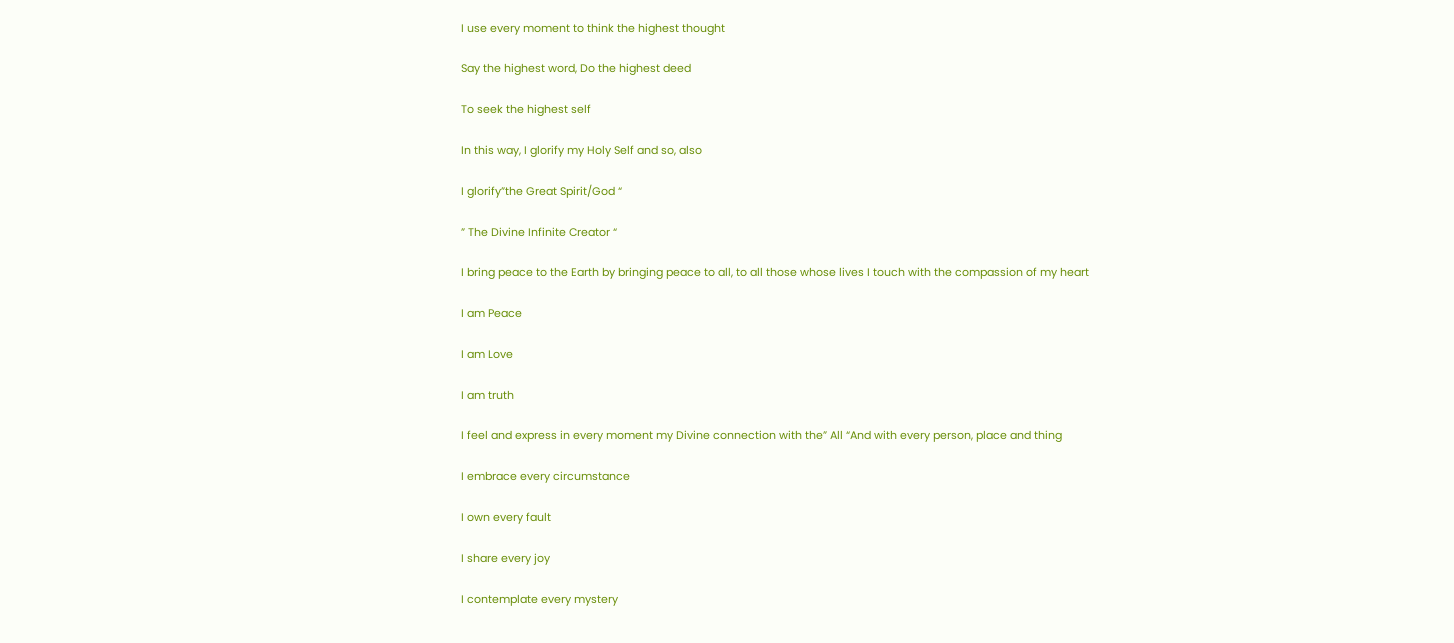I use every moment to think the highest thought

Say the highest word, Do the highest deed

To seek the highest self

In this way, I glorify my Holy Self and so, also

I glorify”the Great Spirit/God “

” The Divine Infinite Creator “

I bring peace to the Earth by bringing peace to all, to all those whose lives I touch with the compassion of my heart

I am Peace

I am Love

I am truth

I feel and express in every moment my Divine connection with the” All “And with every person, place and thing

I embrace every circumstance

I own every fault

I share every joy

I contemplate every mystery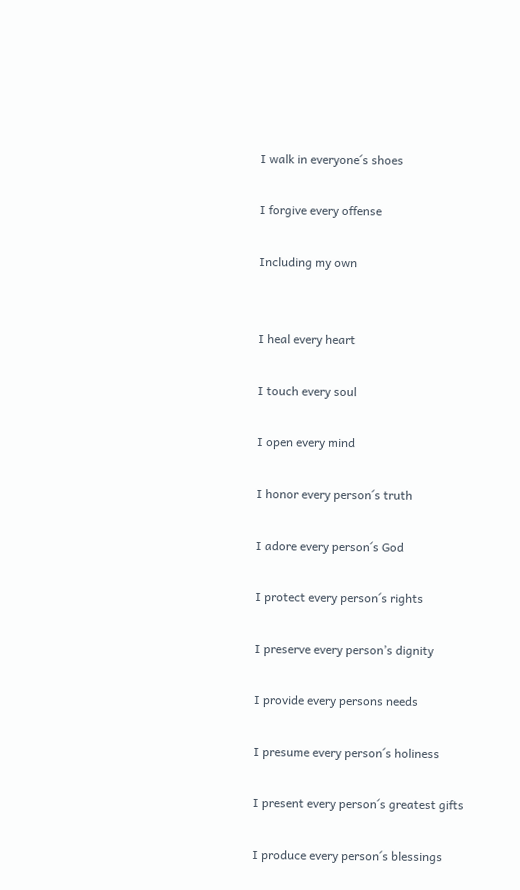I walk in everyone´s shoes

I forgive every offense

Including my own


I heal every heart

I touch every soul

I open every mind

I honor every person´s truth

I adore every person´s God

I protect every person´s rights

I preserve every person’s dignity

I provide every persons needs

I presume every person´s holiness

I present every person´s greatest gifts

I produce every person´s blessings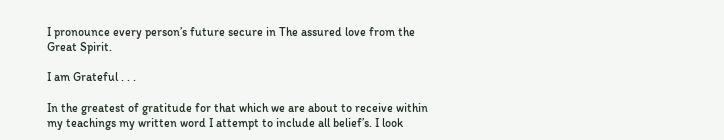I pronounce every person’s future secure in The assured love from the Great Spirit.

I am Grateful . . .

In the greatest of gratitude for that which we are about to receive within my teachings my written word I attempt to include all belief’s. I look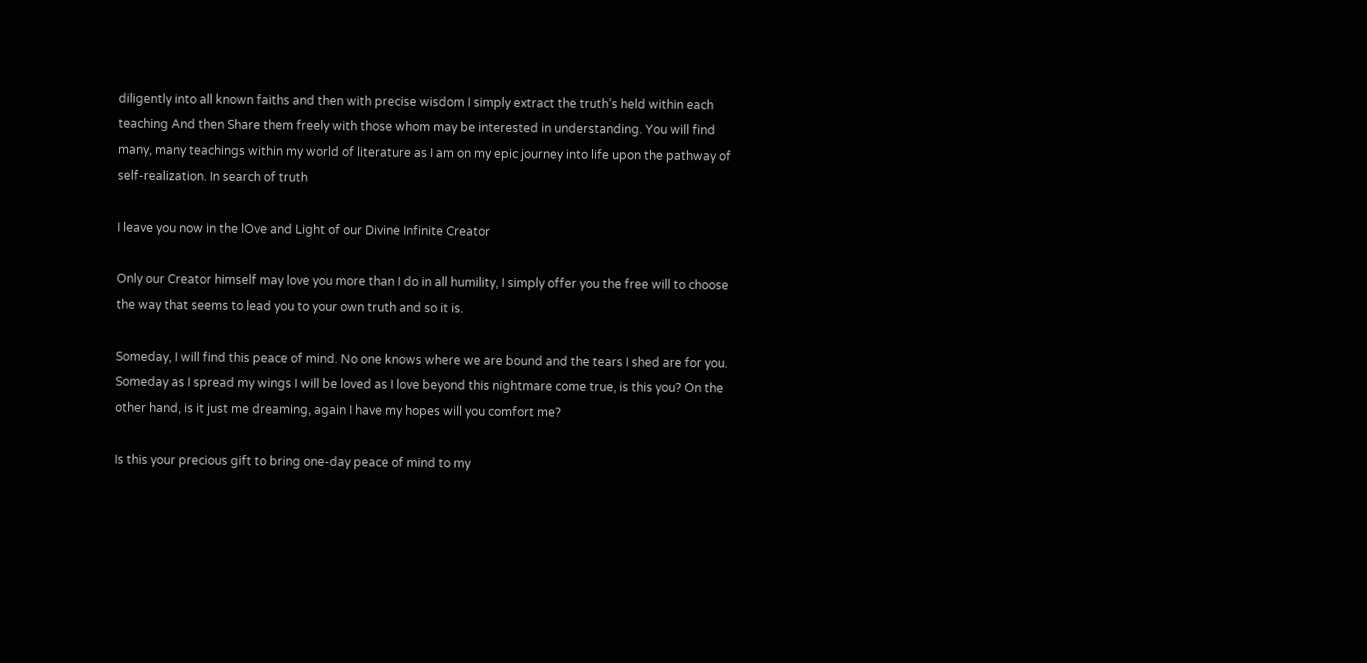diligently into all known faiths and then with precise wisdom I simply extract the truth’s held within each teaching And then Share them freely with those whom may be interested in understanding. You will find many, many teachings within my world of literature as I am on my epic journey into life upon the pathway of self-realization. In search of truth

I leave you now in the lOve and Light of our Divine Infinite Creator

Only our Creator himself may love you more than I do in all humility, I simply offer you the free will to choose the way that seems to lead you to your own truth and so it is.

Someday, I will find this peace of mind. No one knows where we are bound and the tears I shed are for you. Someday as I spread my wings I will be loved as I love beyond this nightmare come true, is this you? On the other hand, is it just me dreaming, again I have my hopes will you comfort me?

Is this your precious gift to bring one-day peace of mind to my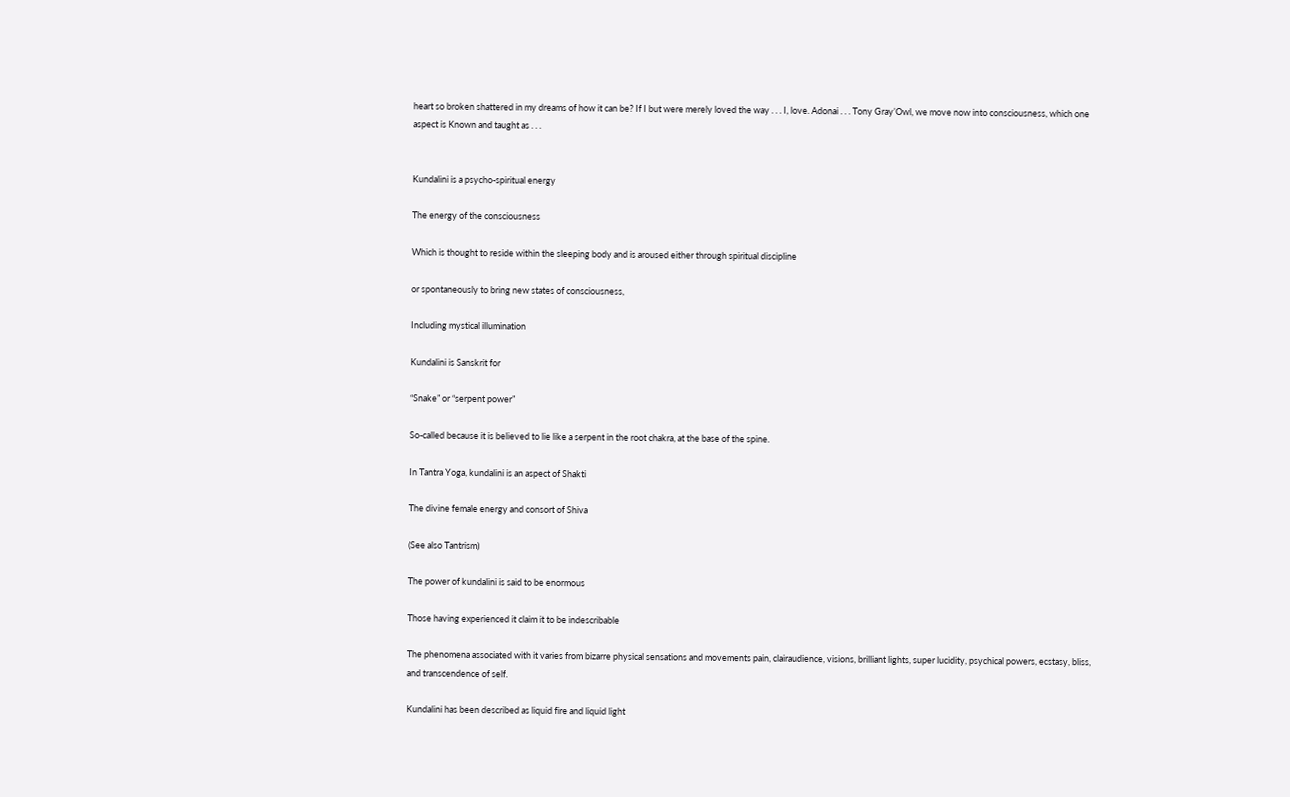heart so broken shattered in my dreams of how it can be? If I but were merely loved the way . . . I, love. Adonai . . . Tony Gray’Owl, we move now into consciousness, which one aspect is Known and taught as . . .


Kundalini is a psycho-spiritual energy

The energy of the consciousness

Which is thought to reside within the sleeping body and is aroused either through spiritual discipline

or spontaneously to bring new states of consciousness,

Including mystical illumination

Kundalini is Sanskrit for

“Snake” or “serpent power”

So-called because it is believed to lie like a serpent in the root chakra, at the base of the spine.

In Tantra Yoga, kundalini is an aspect of Shakti

The divine female energy and consort of Shiva

(See also Tantrism)

The power of kundalini is said to be enormous

Those having experienced it claim it to be indescribable

The phenomena associated with it varies from bizarre physical sensations and movements pain, clairaudience, visions, brilliant lights, super lucidity, psychical powers, ecstasy, bliss, and transcendence of self.

Kundalini has been described as liquid fire and liquid light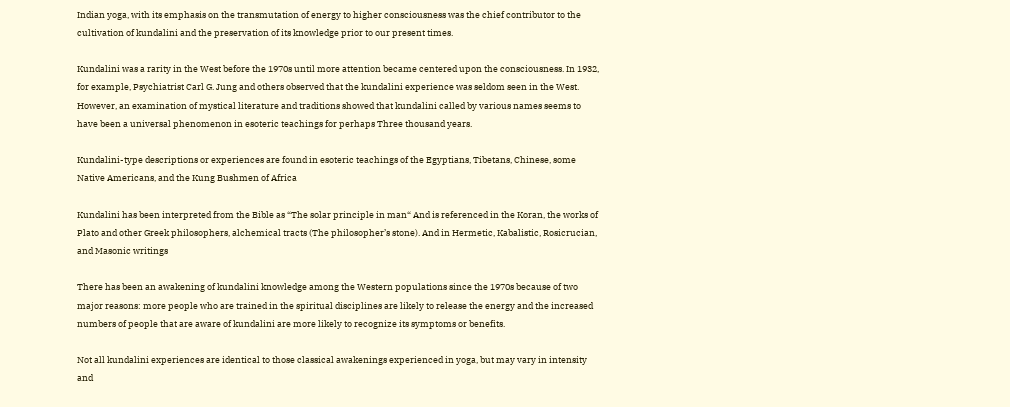Indian yoga, with its emphasis on the transmutation of energy to higher consciousness was the chief contributor to the cultivation of kundalini and the preservation of its knowledge prior to our present times.

Kundalini was a rarity in the West before the 1970s until more attention became centered upon the consciousness. In 1932, for example, Psychiatrist Carl G. Jung and others observed that the kundalini experience was seldom seen in the West. However, an examination of mystical literature and traditions showed that kundalini called by various names seems to have been a universal phenomenon in esoteric teachings for perhaps Three thousand years.

Kundalini-type descriptions or experiences are found in esoteric teachings of the Egyptians, Tibetans, Chinese, some Native Americans, and the Kung Bushmen of Africa

Kundalini has been interpreted from the Bible as “The solar principle in man“ And is referenced in the Koran, the works of Plato and other Greek philosophers, alchemical tracts (The philosopher’s stone). And in Hermetic, Kabalistic, Rosicrucian, and Masonic writings

There has been an awakening of kundalini knowledge among the Western populations since the 1970s because of two major reasons: more people who are trained in the spiritual disciplines are likely to release the energy and the increased numbers of people that are aware of kundalini are more likely to recognize its symptoms or benefits.

Not all kundalini experiences are identical to those classical awakenings experienced in yoga, but may vary in intensity and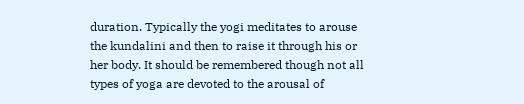duration. Typically the yogi meditates to arouse the kundalini and then to raise it through his or her body. It should be remembered though not all types of yoga are devoted to the arousal of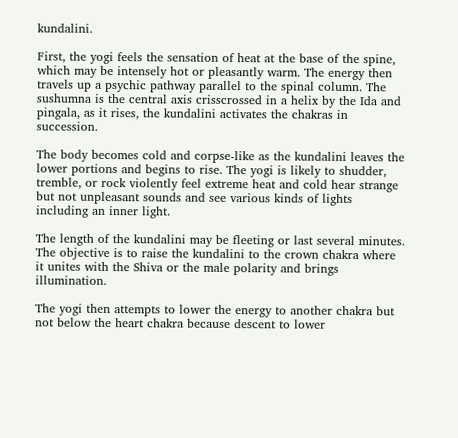kundalini.

First, the yogi feels the sensation of heat at the base of the spine, which may be intensely hot or pleasantly warm. The energy then travels up a psychic pathway parallel to the spinal column. The sushumna is the central axis crisscrossed in a helix by the Ida and pingala, as it rises, the kundalini activates the chakras in succession.

The body becomes cold and corpse-like as the kundalini leaves the lower portions and begins to rise. The yogi is likely to shudder, tremble, or rock violently feel extreme heat and cold hear strange but not unpleasant sounds and see various kinds of lights including an inner light.

The length of the kundalini may be fleeting or last several minutes. The objective is to raise the kundalini to the crown chakra where it unites with the Shiva or the male polarity and brings illumination.

The yogi then attempts to lower the energy to another chakra but not below the heart chakra because descent to lower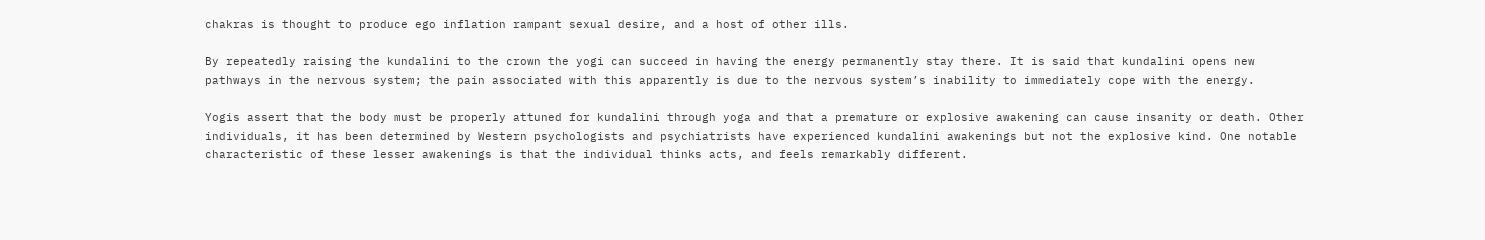chakras is thought to produce ego inflation rampant sexual desire, and a host of other ills.

By repeatedly raising the kundalini to the crown the yogi can succeed in having the energy permanently stay there. It is said that kundalini opens new pathways in the nervous system; the pain associated with this apparently is due to the nervous system’s inability to immediately cope with the energy.

Yogis assert that the body must be properly attuned for kundalini through yoga and that a premature or explosive awakening can cause insanity or death. Other individuals, it has been determined by Western psychologists and psychiatrists have experienced kundalini awakenings but not the explosive kind. One notable characteristic of these lesser awakenings is that the individual thinks acts, and feels remarkably different.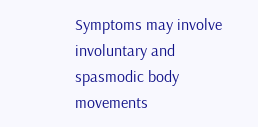Symptoms may involve involuntary and spasmodic body movements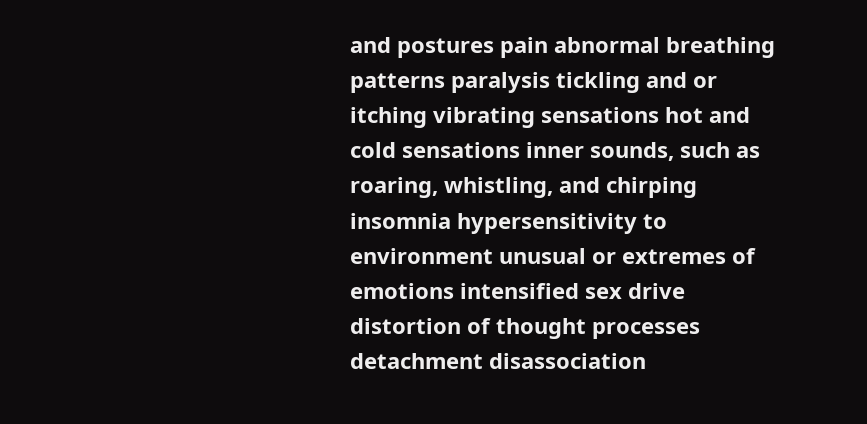and postures pain abnormal breathing patterns paralysis tickling and or itching vibrating sensations hot and cold sensations inner sounds, such as roaring, whistling, and chirping insomnia hypersensitivity to environment unusual or extremes of emotions intensified sex drive distortion of thought processes detachment disassociation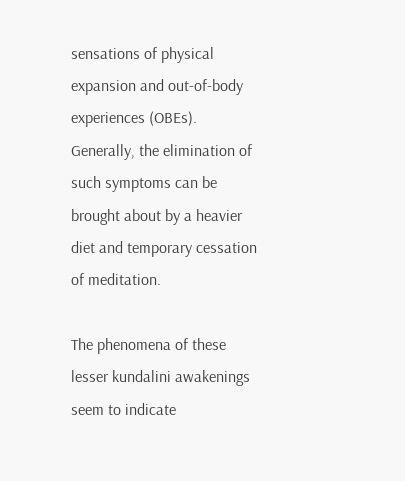sensations of physical expansion and out-of-body experiences (OBEs). Generally, the elimination of such symptoms can be brought about by a heavier diet and temporary cessation of meditation.

The phenomena of these lesser kundalini awakenings seem to indicate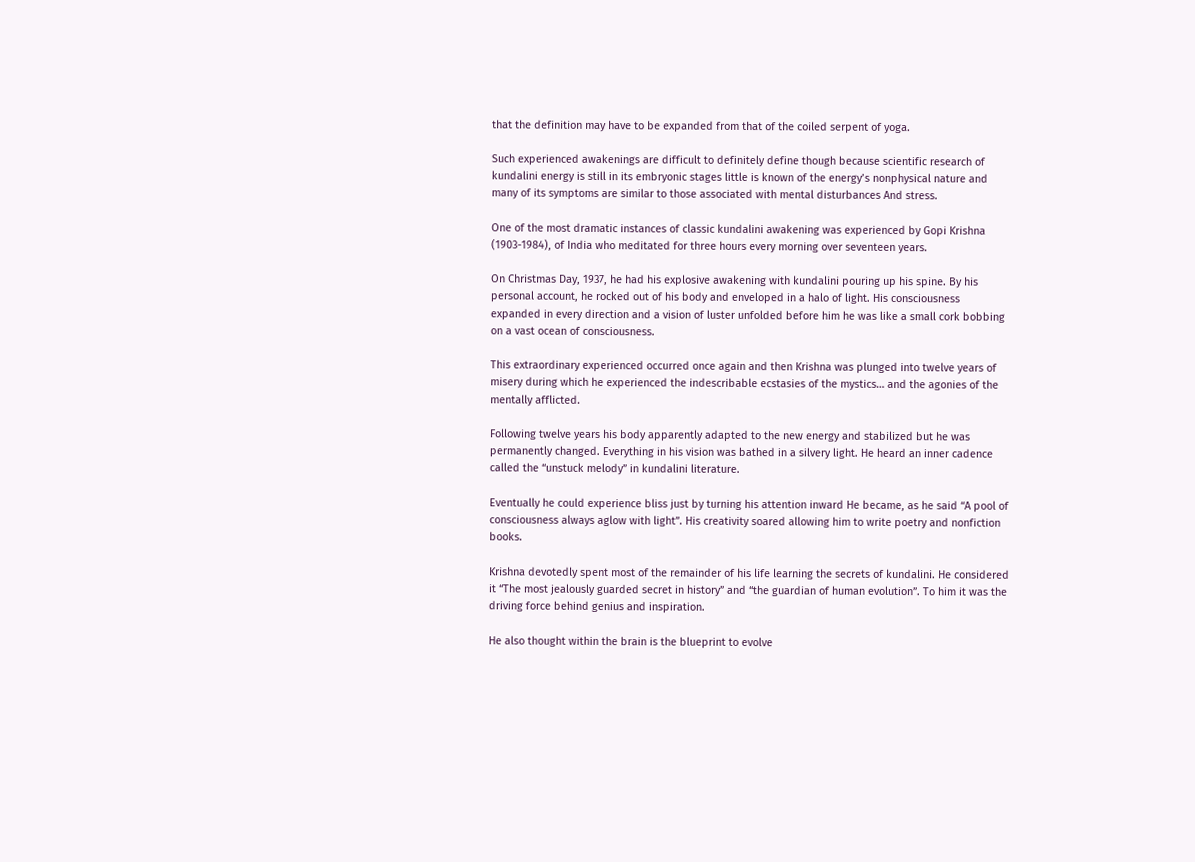that the definition may have to be expanded from that of the coiled serpent of yoga.

Such experienced awakenings are difficult to definitely define though because scientific research of kundalini energy is still in its embryonic stages little is known of the energy’s nonphysical nature and many of its symptoms are similar to those associated with mental disturbances And stress.

One of the most dramatic instances of classic kundalini awakening was experienced by Gopi Krishna (1903-1984), of India who meditated for three hours every morning over seventeen years.

On Christmas Day, 1937, he had his explosive awakening with kundalini pouring up his spine. By his personal account, he rocked out of his body and enveloped in a halo of light. His consciousness expanded in every direction and a vision of luster unfolded before him he was like a small cork bobbing on a vast ocean of consciousness.

This extraordinary experienced occurred once again and then Krishna was plunged into twelve years of misery during which he experienced the indescribable ecstasies of the mystics… and the agonies of the mentally afflicted.

Following twelve years his body apparently adapted to the new energy and stabilized but he was permanently changed. Everything in his vision was bathed in a silvery light. He heard an inner cadence called the “unstuck melody” in kundalini literature.

Eventually he could experience bliss just by turning his attention inward He became, as he said “A pool of consciousness always aglow with light”. His creativity soared allowing him to write poetry and nonfiction books.

Krishna devotedly spent most of the remainder of his life learning the secrets of kundalini. He considered it “The most jealously guarded secret in history” and “the guardian of human evolution”. To him it was the driving force behind genius and inspiration.

He also thought within the brain is the blueprint to evolve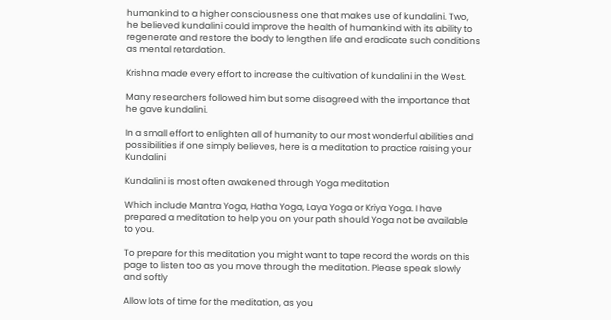humankind to a higher consciousness one that makes use of kundalini. Two, he believed kundalini could improve the health of humankind with its ability to regenerate and restore the body to lengthen life and eradicate such conditions as mental retardation.

Krishna made every effort to increase the cultivation of kundalini in the West.

Many researchers followed him but some disagreed with the importance that he gave kundalini.

In a small effort to enlighten all of humanity to our most wonderful abilities and possibilities if one simply believes, here is a meditation to practice raising your Kundalini

Kundalini is most often awakened through Yoga meditation

Which include Mantra Yoga, Hatha Yoga, Laya Yoga or Kriya Yoga. I have prepared a meditation to help you on your path should Yoga not be available to you.

To prepare for this meditation you might want to tape record the words on this page to listen too as you move through the meditation. Please speak slowly and softly

Allow lots of time for the meditation, as you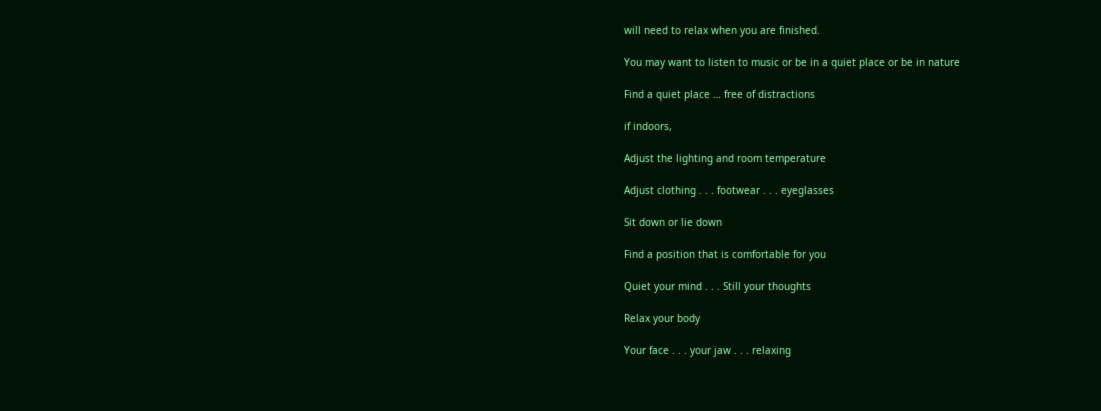will need to relax when you are finished.

You may want to listen to music or be in a quiet place or be in nature

Find a quiet place … free of distractions

if indoors,

Adjust the lighting and room temperature

Adjust clothing . . . footwear . . . eyeglasses

Sit down or lie down

Find a position that is comfortable for you

Quiet your mind . . . Still your thoughts

Relax your body

Your face . . . your jaw . . . relaxing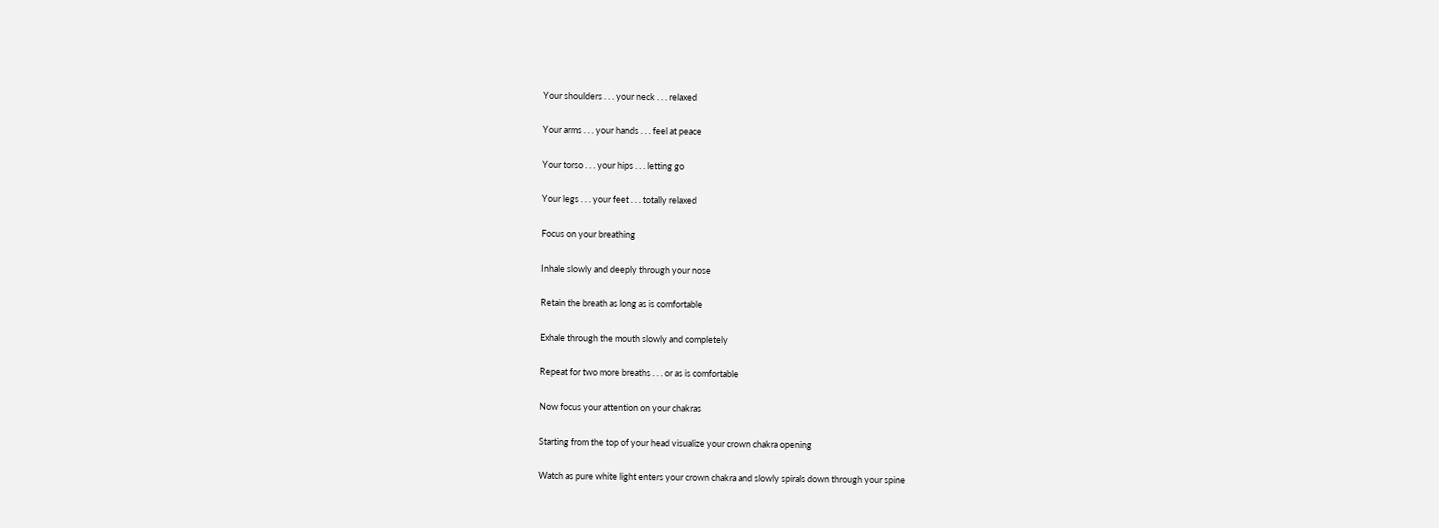Your shoulders . . . your neck . . . relaxed

Your arms . . . your hands . . . feel at peace

Your torso . . . your hips . . . letting go

Your legs . . . your feet . . . totally relaxed

Focus on your breathing

Inhale slowly and deeply through your nose

Retain the breath as long as is comfortable

Exhale through the mouth slowly and completely

Repeat for two more breaths . . . or as is comfortable

Now focus your attention on your chakras

Starting from the top of your head visualize your crown chakra opening

Watch as pure white light enters your crown chakra and slowly spirals down through your spine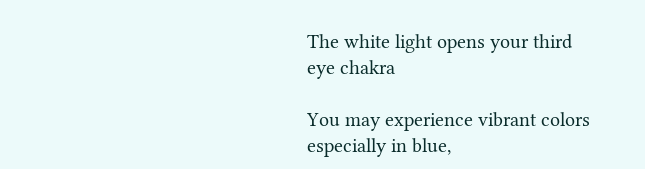The white light opens your third eye chakra

You may experience vibrant colors especially in blue,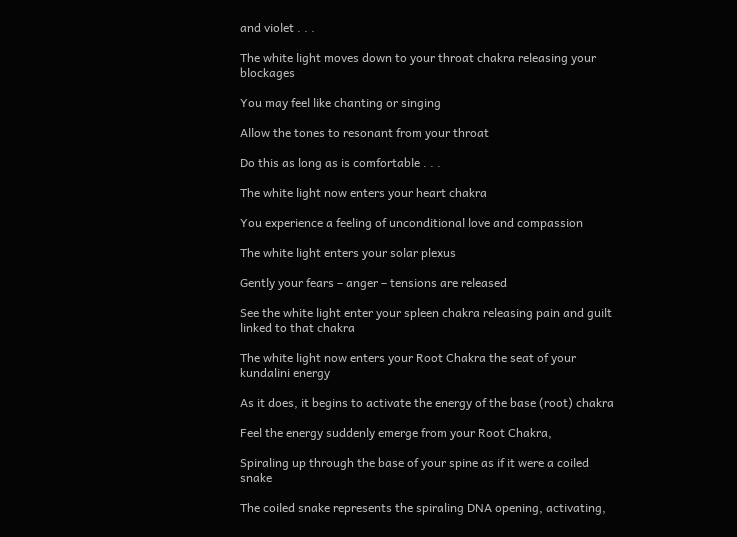and violet . . .

The white light moves down to your throat chakra releasing your blockages

You may feel like chanting or singing

Allow the tones to resonant from your throat

Do this as long as is comfortable . . .

The white light now enters your heart chakra

You experience a feeling of unconditional love and compassion

The white light enters your solar plexus

Gently your fears – anger – tensions are released

See the white light enter your spleen chakra releasing pain and guilt linked to that chakra

The white light now enters your Root Chakra the seat of your kundalini energy

As it does, it begins to activate the energy of the base (root) chakra

Feel the energy suddenly emerge from your Root Chakra,

Spiraling up through the base of your spine as if it were a coiled snake

The coiled snake represents the spiraling DNA opening, activating,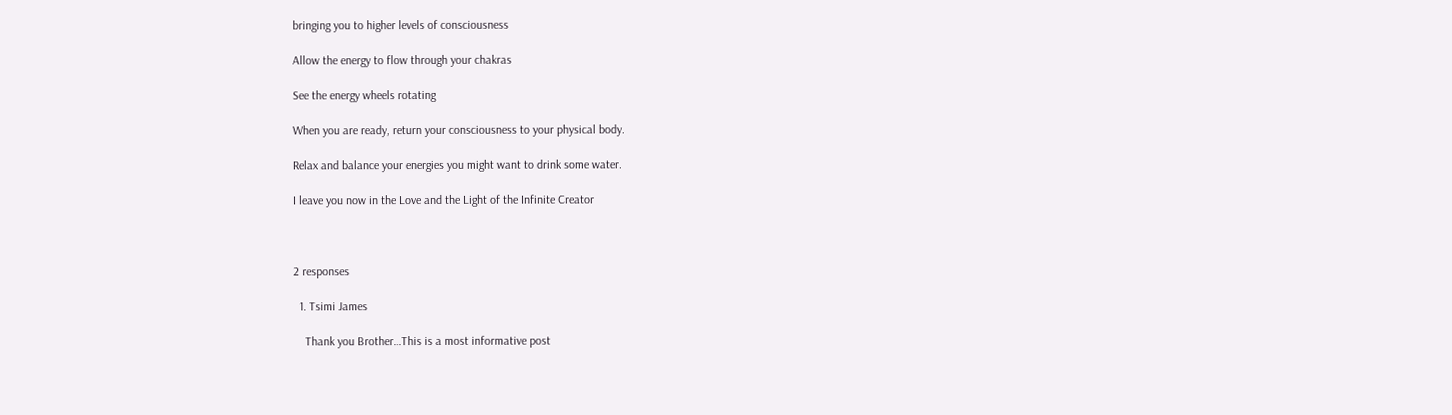bringing you to higher levels of consciousness

Allow the energy to flow through your chakras

See the energy wheels rotating

When you are ready, return your consciousness to your physical body.

Relax and balance your energies you might want to drink some water.

I leave you now in the Love and the Light of the Infinite Creator



2 responses

  1. Tsimi James

    Thank you Brother…This is a most informative post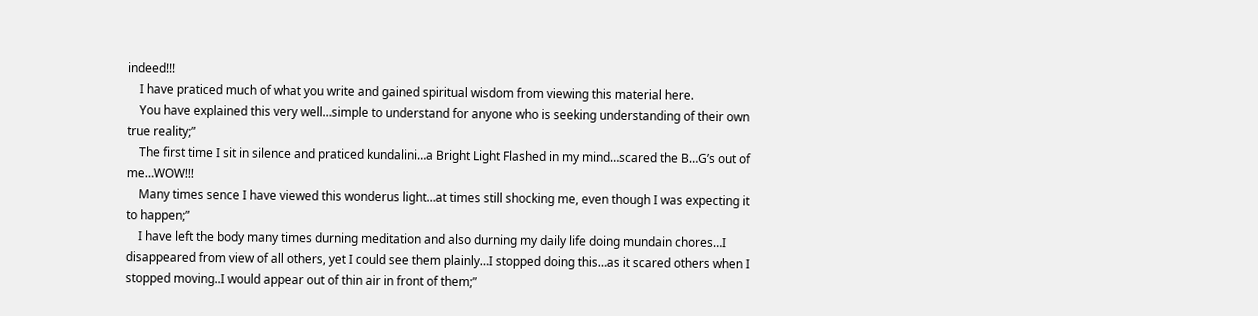indeed!!!
    I have praticed much of what you write and gained spiritual wisdom from viewing this material here.
    You have explained this very well…simple to understand for anyone who is seeking understanding of their own true reality;”
    The first time I sit in silence and praticed kundalini…a Bright Light Flashed in my mind…scared the B…G’s out of me…WOW!!!
    Many times sence I have viewed this wonderus light…at times still shocking me, even though I was expecting it to happen;”
    I have left the body many times durning meditation and also durning my daily life doing mundain chores…I disappeared from view of all others, yet I could see them plainly…I stopped doing this…as it scared others when I stopped moving..I would appear out of thin air in front of them;”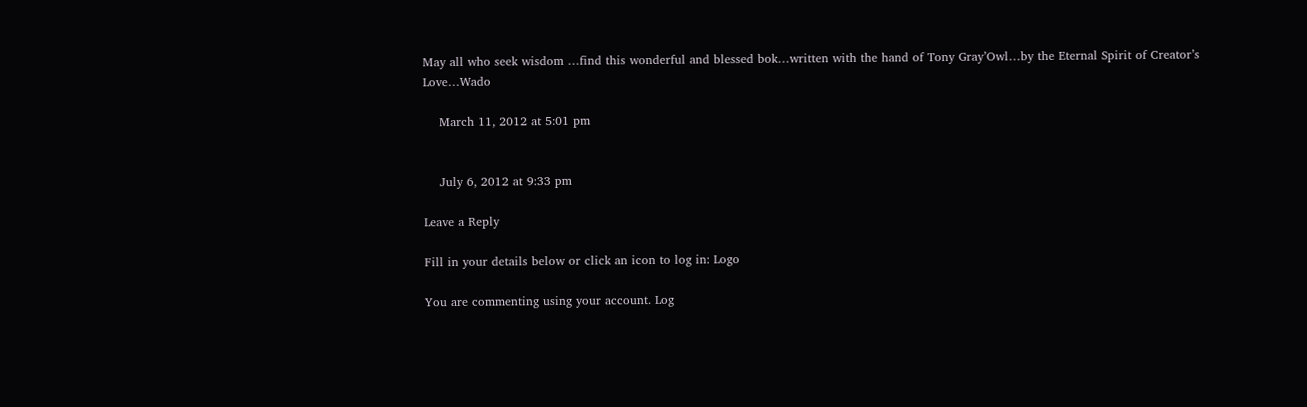May all who seek wisdom …find this wonderful and blessed bok…written with the hand of Tony Gray’Owl…by the Eternal Spirit of Creator’s Love…Wado

    March 11, 2012 at 5:01 pm


    July 6, 2012 at 9:33 pm

Leave a Reply

Fill in your details below or click an icon to log in: Logo

You are commenting using your account. Log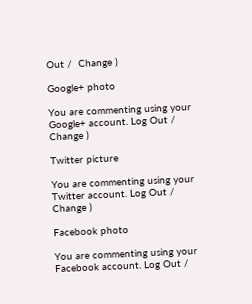Out /  Change )

Google+ photo

You are commenting using your Google+ account. Log Out /  Change )

Twitter picture

You are commenting using your Twitter account. Log Out /  Change )

Facebook photo

You are commenting using your Facebook account. Log Out /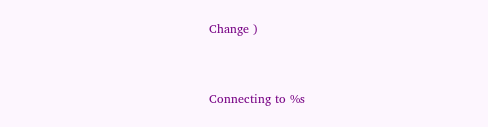Change )


Connecting to %s